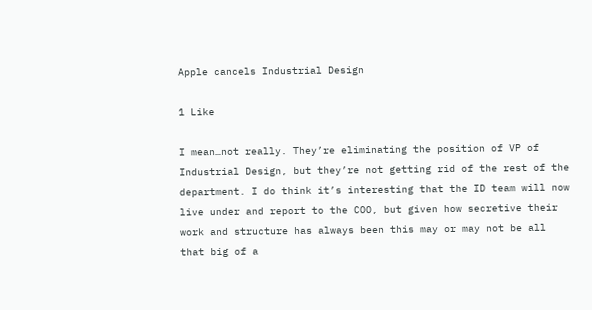Apple cancels Industrial Design

1 Like

I mean…not really. They’re eliminating the position of VP of Industrial Design, but they’re not getting rid of the rest of the department. I do think it’s interesting that the ID team will now live under and report to the COO, but given how secretive their work and structure has always been this may or may not be all that big of a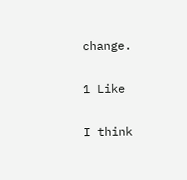change.

1 Like

I think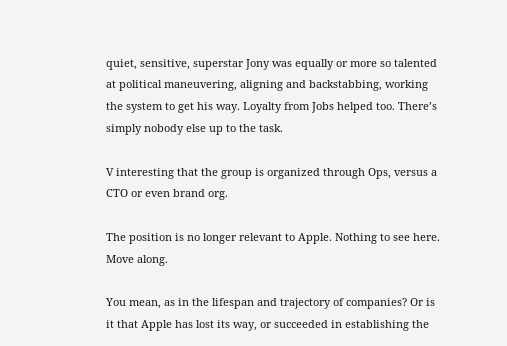quiet, sensitive, superstar Jony was equally or more so talented at political maneuvering, aligning and backstabbing, working the system to get his way. Loyalty from Jobs helped too. There’s simply nobody else up to the task.

V interesting that the group is organized through Ops, versus a CTO or even brand org.

The position is no longer relevant to Apple. Nothing to see here. Move along.

You mean, as in the lifespan and trajectory of companies? Or is it that Apple has lost its way, or succeeded in establishing the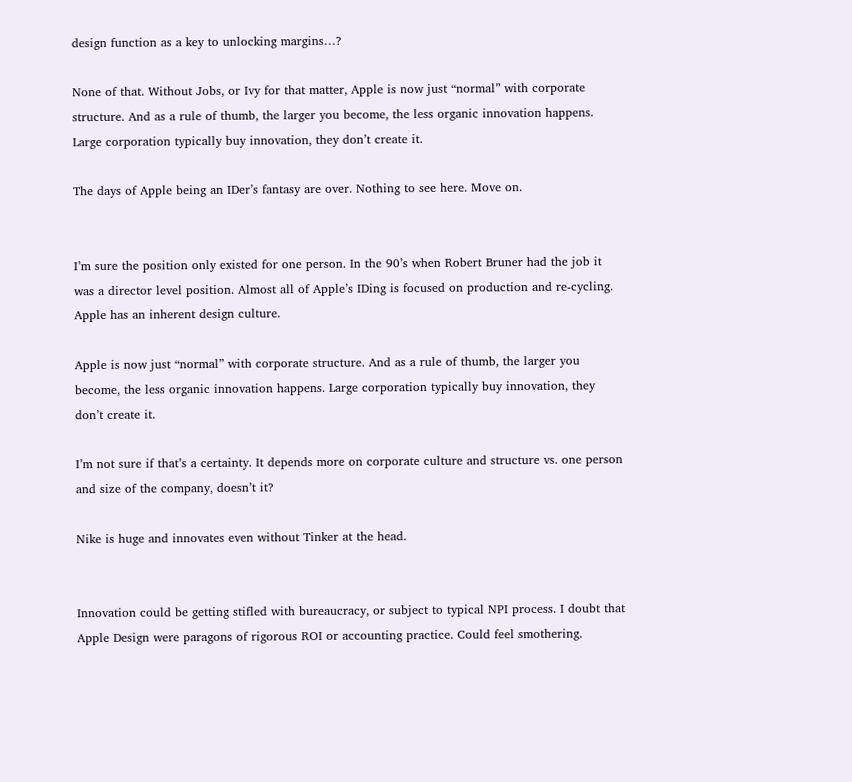design function as a key to unlocking margins…?

None of that. Without Jobs, or Ivy for that matter, Apple is now just “normal” with corporate structure. And as a rule of thumb, the larger you become, the less organic innovation happens. Large corporation typically buy innovation, they don’t create it.

The days of Apple being an IDer’s fantasy are over. Nothing to see here. Move on.


I’m sure the position only existed for one person. In the 90’s when Robert Bruner had the job it was a director level position. Almost all of Apple’s IDing is focused on production and re-cycling. Apple has an inherent design culture.

Apple is now just “normal” with corporate structure. And as a rule of thumb, the larger you become, the less organic innovation happens. Large corporation typically buy innovation, they don’t create it.

I’m not sure if that’s a certainty. It depends more on corporate culture and structure vs. one person and size of the company, doesn’t it?

Nike is huge and innovates even without Tinker at the head.


Innovation could be getting stifled with bureaucracy, or subject to typical NPI process. I doubt that Apple Design were paragons of rigorous ROI or accounting practice. Could feel smothering.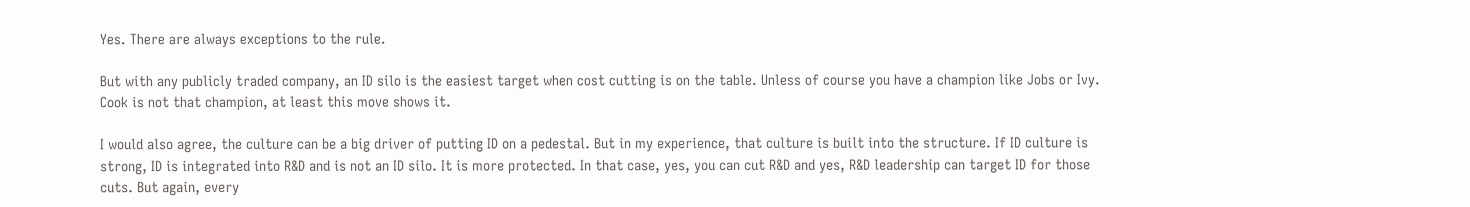Yes. There are always exceptions to the rule.

But with any publicly traded company, an ID silo is the easiest target when cost cutting is on the table. Unless of course you have a champion like Jobs or Ivy. Cook is not that champion, at least this move shows it.

I would also agree, the culture can be a big driver of putting ID on a pedestal. But in my experience, that culture is built into the structure. If ID culture is strong, ID is integrated into R&D and is not an ID silo. It is more protected. In that case, yes, you can cut R&D and yes, R&D leadership can target ID for those cuts. But again, every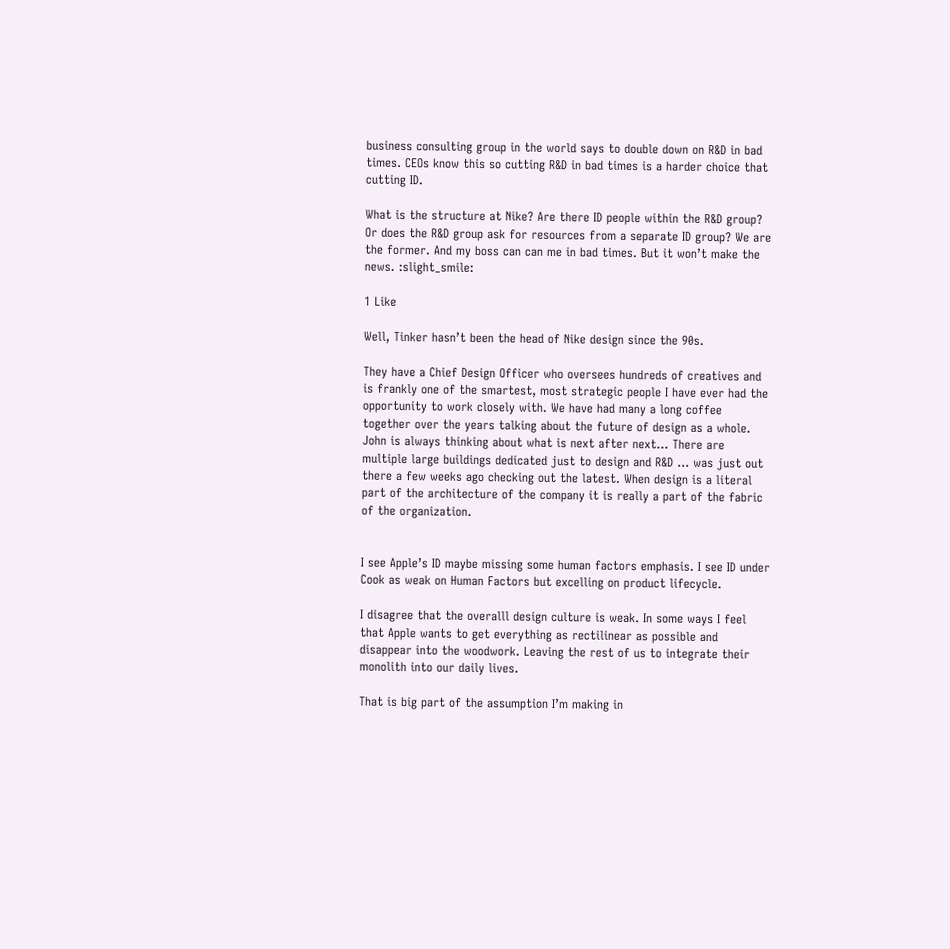business consulting group in the world says to double down on R&D in bad times. CEOs know this so cutting R&D in bad times is a harder choice that cutting ID.

What is the structure at Nike? Are there ID people within the R&D group? Or does the R&D group ask for resources from a separate ID group? We are the former. And my boss can can me in bad times. But it won’t make the news. :slight_smile:

1 Like

Well, Tinker hasn’t been the head of Nike design since the 90s.

They have a Chief Design Officer who oversees hundreds of creatives and is frankly one of the smartest, most strategic people I have ever had the opportunity to work closely with. We have had many a long coffee together over the years talking about the future of design as a whole. John is always thinking about what is next after next… There are multiple large buildings dedicated just to design and R&D … was just out there a few weeks ago checking out the latest. When design is a literal part of the architecture of the company it is really a part of the fabric of the organization.


I see Apple’s ID maybe missing some human factors emphasis. I see ID under Cook as weak on Human Factors but excelling on product lifecycle.

I disagree that the overalll design culture is weak. In some ways I feel that Apple wants to get everything as rectilinear as possible and disappear into the woodwork. Leaving the rest of us to integrate their monolith into our daily lives.

That is big part of the assumption I’m making in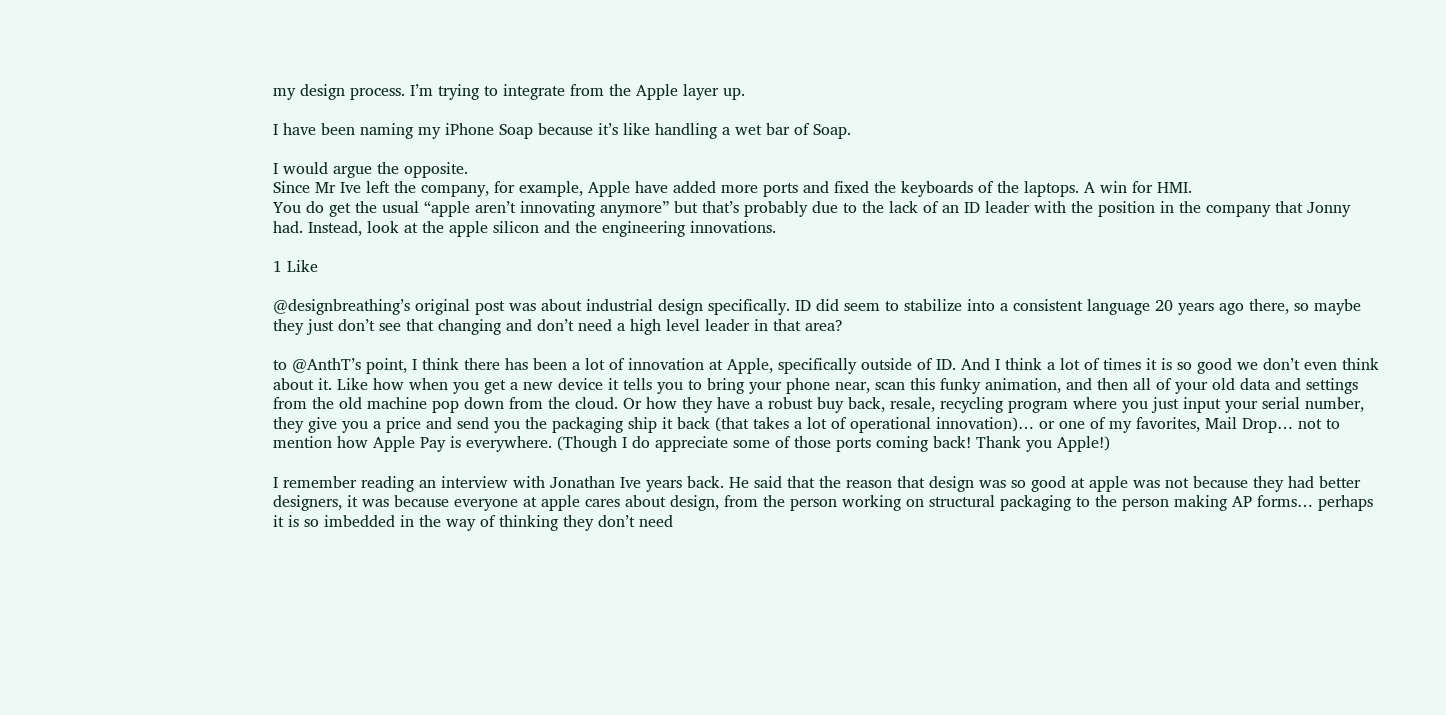my design process. I’m trying to integrate from the Apple layer up.

I have been naming my iPhone Soap because it’s like handling a wet bar of Soap.

I would argue the opposite.
Since Mr Ive left the company, for example, Apple have added more ports and fixed the keyboards of the laptops. A win for HMI.
You do get the usual “apple aren’t innovating anymore” but that’s probably due to the lack of an ID leader with the position in the company that Jonny had. Instead, look at the apple silicon and the engineering innovations.

1 Like

@designbreathing’s original post was about industrial design specifically. ID did seem to stabilize into a consistent language 20 years ago there, so maybe they just don’t see that changing and don’t need a high level leader in that area?

to @AnthT’s point, I think there has been a lot of innovation at Apple, specifically outside of ID. And I think a lot of times it is so good we don’t even think about it. Like how when you get a new device it tells you to bring your phone near, scan this funky animation, and then all of your old data and settings from the old machine pop down from the cloud. Or how they have a robust buy back, resale, recycling program where you just input your serial number, they give you a price and send you the packaging ship it back (that takes a lot of operational innovation)… or one of my favorites, Mail Drop… not to mention how Apple Pay is everywhere. (Though I do appreciate some of those ports coming back! Thank you Apple!)

I remember reading an interview with Jonathan Ive years back. He said that the reason that design was so good at apple was not because they had better designers, it was because everyone at apple cares about design, from the person working on structural packaging to the person making AP forms… perhaps it is so imbedded in the way of thinking they don’t need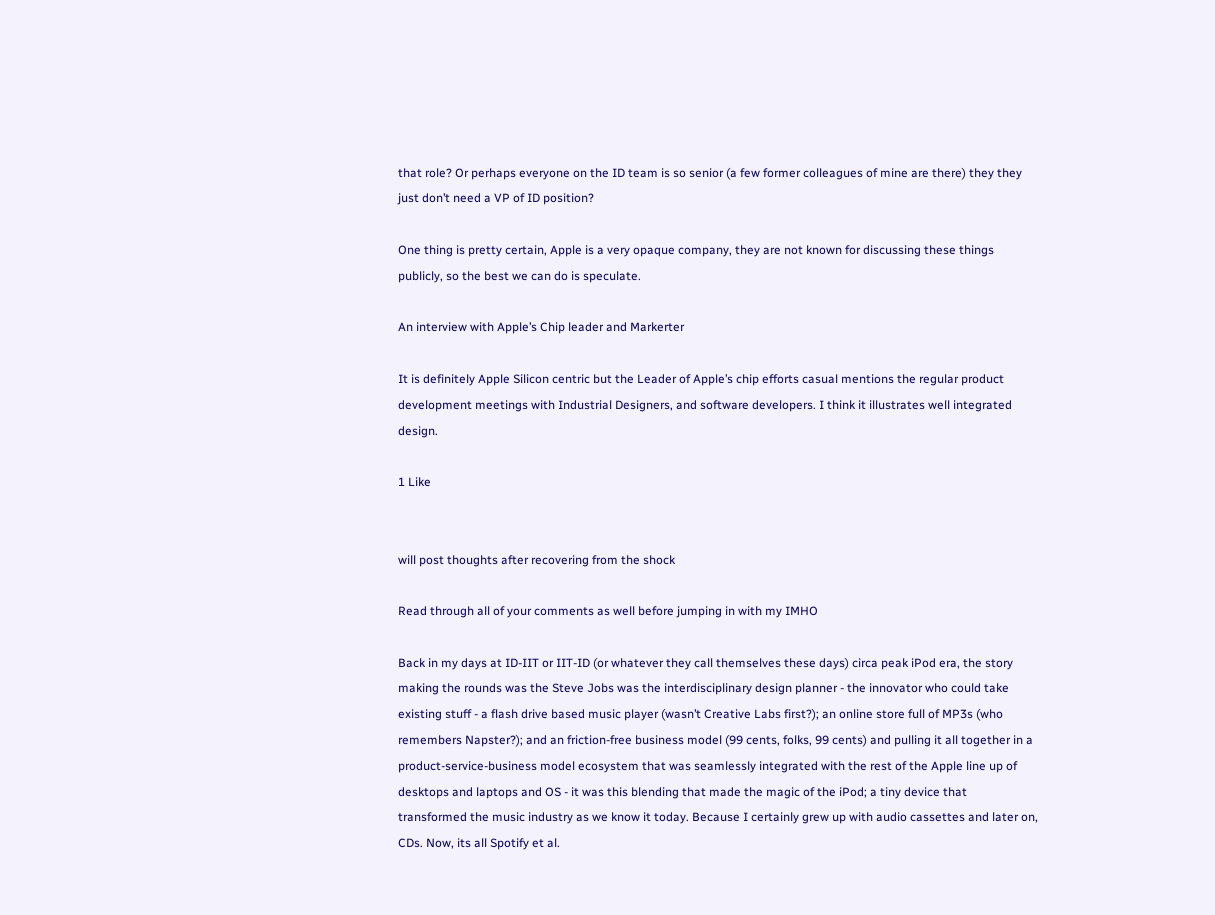that role? Or perhaps everyone on the ID team is so senior (a few former colleagues of mine are there) they they just don’t need a VP of ID position?

One thing is pretty certain, Apple is a very opaque company, they are not known for discussing these things publicly, so the best we can do is speculate.

An interview with Apple’s Chip leader and Markerter

It is definitely Apple Silicon centric but the Leader of Apple’s chip efforts casual mentions the regular product development meetings with Industrial Designers, and software developers. I think it illustrates well integrated design.

1 Like


will post thoughts after recovering from the shock

Read through all of your comments as well before jumping in with my IMHO

Back in my days at ID-IIT or IIT-ID (or whatever they call themselves these days) circa peak iPod era, the story making the rounds was the Steve Jobs was the interdisciplinary design planner - the innovator who could take existing stuff - a flash drive based music player (wasn’t Creative Labs first?); an online store full of MP3s (who remembers Napster?); and an friction-free business model (99 cents, folks, 99 cents) and pulling it all together in a product-service-business model ecosystem that was seamlessly integrated with the rest of the Apple line up of desktops and laptops and OS - it was this blending that made the magic of the iPod; a tiny device that transformed the music industry as we know it today. Because I certainly grew up with audio cassettes and later on, CDs. Now, its all Spotify et al.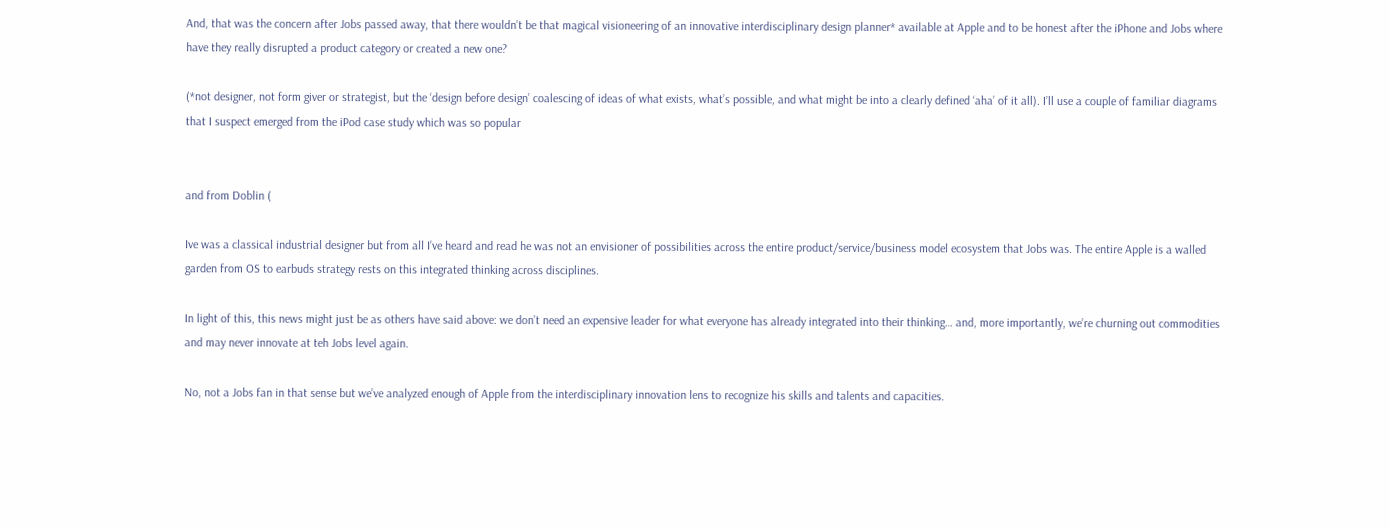And, that was the concern after Jobs passed away, that there wouldn’t be that magical visioneering of an innovative interdisciplinary design planner* available at Apple and to be honest after the iPhone and Jobs where have they really disrupted a product category or created a new one?

(*not designer, not form giver or strategist, but the ‘design before design’ coalescing of ideas of what exists, what’s possible, and what might be into a clearly defined ‘aha’ of it all). I’ll use a couple of familiar diagrams that I suspect emerged from the iPod case study which was so popular


and from Doblin (

Ive was a classical industrial designer but from all I’ve heard and read he was not an envisioner of possibilities across the entire product/service/business model ecosystem that Jobs was. The entire Apple is a walled garden from OS to earbuds strategy rests on this integrated thinking across disciplines.

In light of this, this news might just be as others have said above: we don’t need an expensive leader for what everyone has already integrated into their thinking… and, more importantly, we’re churning out commodities and may never innovate at teh Jobs level again.

No, not a Jobs fan in that sense but we’ve analyzed enough of Apple from the interdisciplinary innovation lens to recognize his skills and talents and capacities.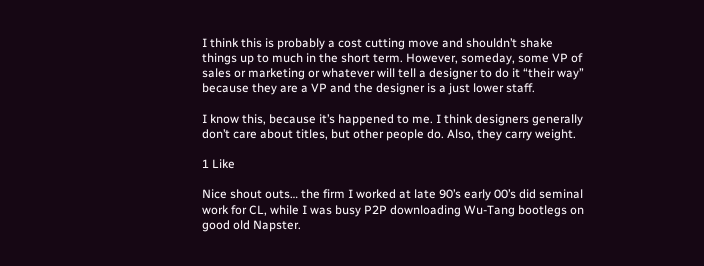I think this is probably a cost cutting move and shouldn’t shake things up to much in the short term. However, someday, some VP of sales or marketing or whatever will tell a designer to do it “their way” because they are a VP and the designer is a just lower staff.

I know this, because it’s happened to me. I think designers generally don’t care about titles, but other people do. Also, they carry weight.

1 Like

Nice shout outs… the firm I worked at late 90’s early 00’s did seminal work for CL, while I was busy P2P downloading Wu-Tang bootlegs on good old Napster.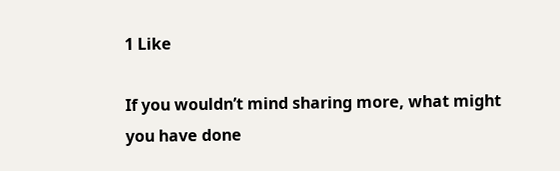1 Like

If you wouldn’t mind sharing more, what might you have done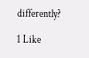differently?

1 Like